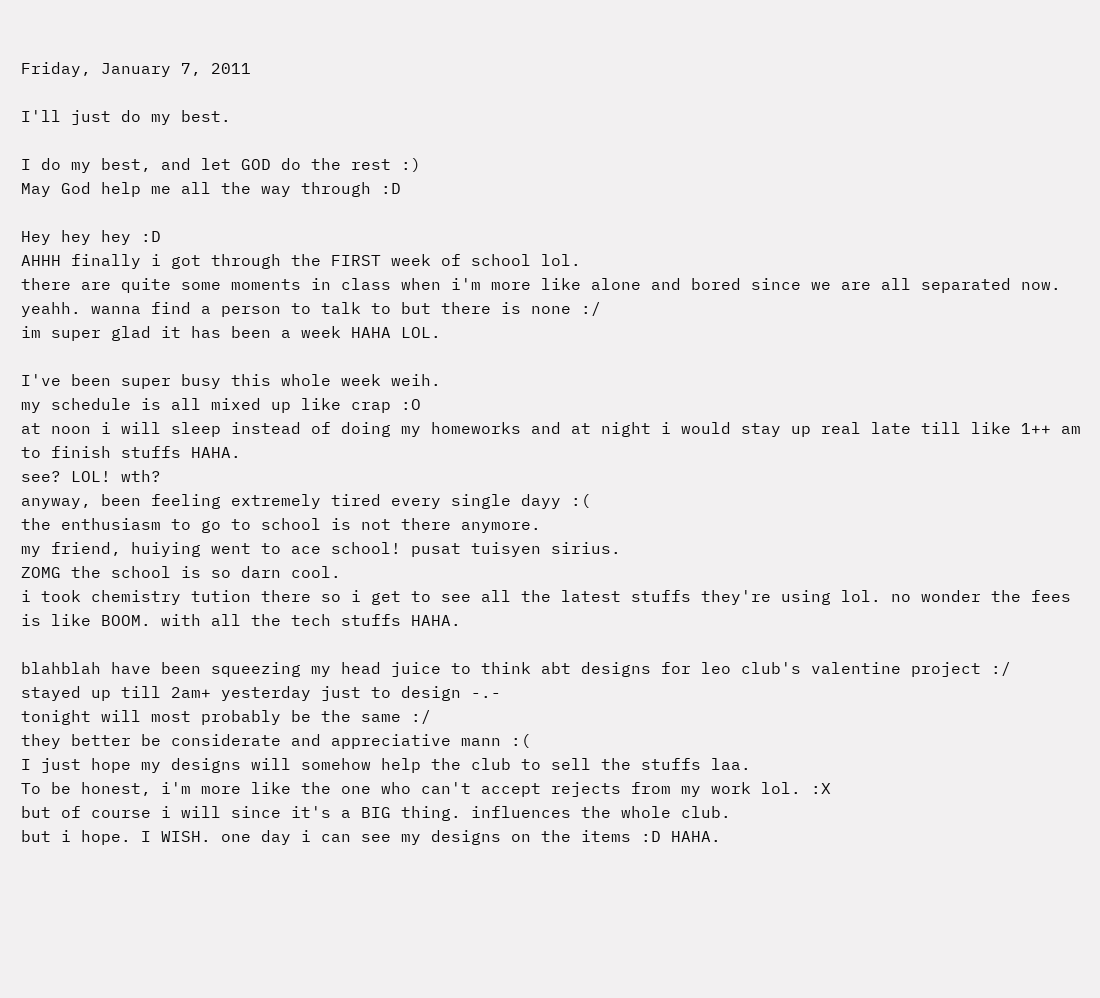Friday, January 7, 2011

I'll just do my best.

I do my best, and let GOD do the rest :)
May God help me all the way through :D

Hey hey hey :D
AHHH finally i got through the FIRST week of school lol.
there are quite some moments in class when i'm more like alone and bored since we are all separated now.
yeahh. wanna find a person to talk to but there is none :/
im super glad it has been a week HAHA LOL.

I've been super busy this whole week weih.
my schedule is all mixed up like crap :O
at noon i will sleep instead of doing my homeworks and at night i would stay up real late till like 1++ am to finish stuffs HAHA.
see? LOL! wth?
anyway, been feeling extremely tired every single dayy :(
the enthusiasm to go to school is not there anymore.
my friend, huiying went to ace school! pusat tuisyen sirius.
ZOMG the school is so darn cool.
i took chemistry tution there so i get to see all the latest stuffs they're using lol. no wonder the fees is like BOOM. with all the tech stuffs HAHA.

blahblah have been squeezing my head juice to think abt designs for leo club's valentine project :/
stayed up till 2am+ yesterday just to design -.-
tonight will most probably be the same :/
they better be considerate and appreciative mann :(
I just hope my designs will somehow help the club to sell the stuffs laa.
To be honest, i'm more like the one who can't accept rejects from my work lol. :X
but of course i will since it's a BIG thing. influences the whole club.
but i hope. I WISH. one day i can see my designs on the items :D HAHA.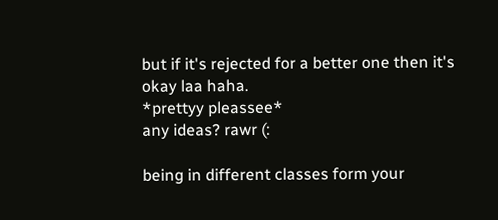but if it's rejected for a better one then it's okay laa haha.
*prettyy pleassee*
any ideas? rawr (:

being in different classes form your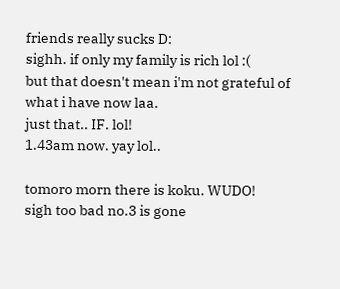friends really sucks D:
sighh. if only my family is rich lol :(
but that doesn't mean i'm not grateful of what i have now laa.
just that.. IF. lol!
1.43am now. yay lol..

tomoro morn there is koku. WUDO!
sigh too bad no.3 is gone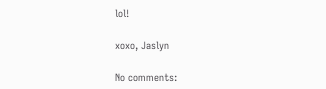lol!

xoxo, Jaslyn

No comments: